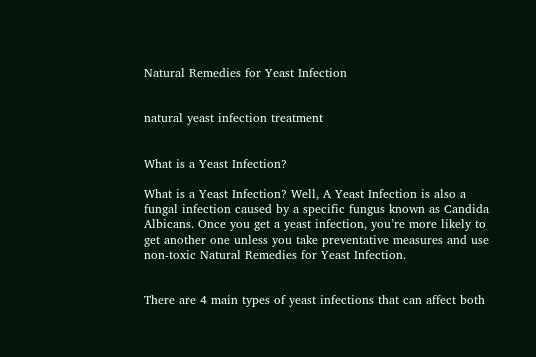Natural Remedies for Yeast Infection


natural yeast infection treatment


What is a Yeast Infection?

What is a Yeast Infection? Well, A Yeast Infection is also a fungal infection caused by a specific fungus known as Candida Albicans. Once you get a yeast infection, you’re more likely to get another one unless you take preventative measures and use non-toxic Natural Remedies for Yeast Infection.


There are 4 main types of yeast infections that can affect both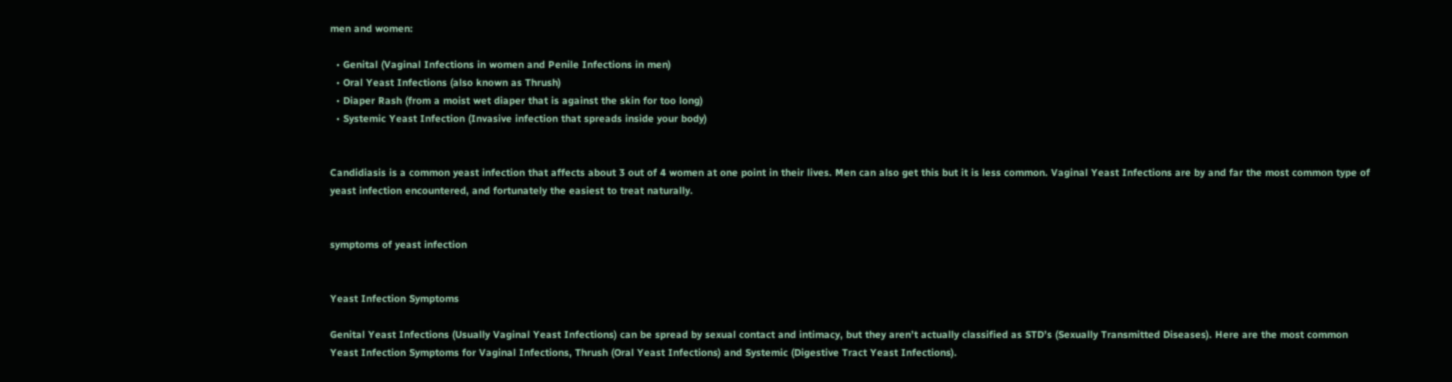men and women:

  • Genital (Vaginal Infections in women and Penile Infections in men)
  • Oral Yeast Infections (also known as Thrush)
  • Diaper Rash (from a moist wet diaper that is against the skin for too long)
  • Systemic Yeast Infection (Invasive infection that spreads inside your body)


Candidiasis is a common yeast infection that affects about 3 out of 4 women at one point in their lives. Men can also get this but it is less common. Vaginal Yeast Infections are by and far the most common type of yeast infection encountered, and fortunately the easiest to treat naturally.


symptoms of yeast infection


Yeast Infection Symptoms

Genital Yeast Infections (Usually Vaginal Yeast Infections) can be spread by sexual contact and intimacy, but they aren’t actually classified as STD’s (Sexually Transmitted Diseases). Here are the most common Yeast Infection Symptoms for Vaginal Infections, Thrush (Oral Yeast Infections) and Systemic (Digestive Tract Yeast Infections).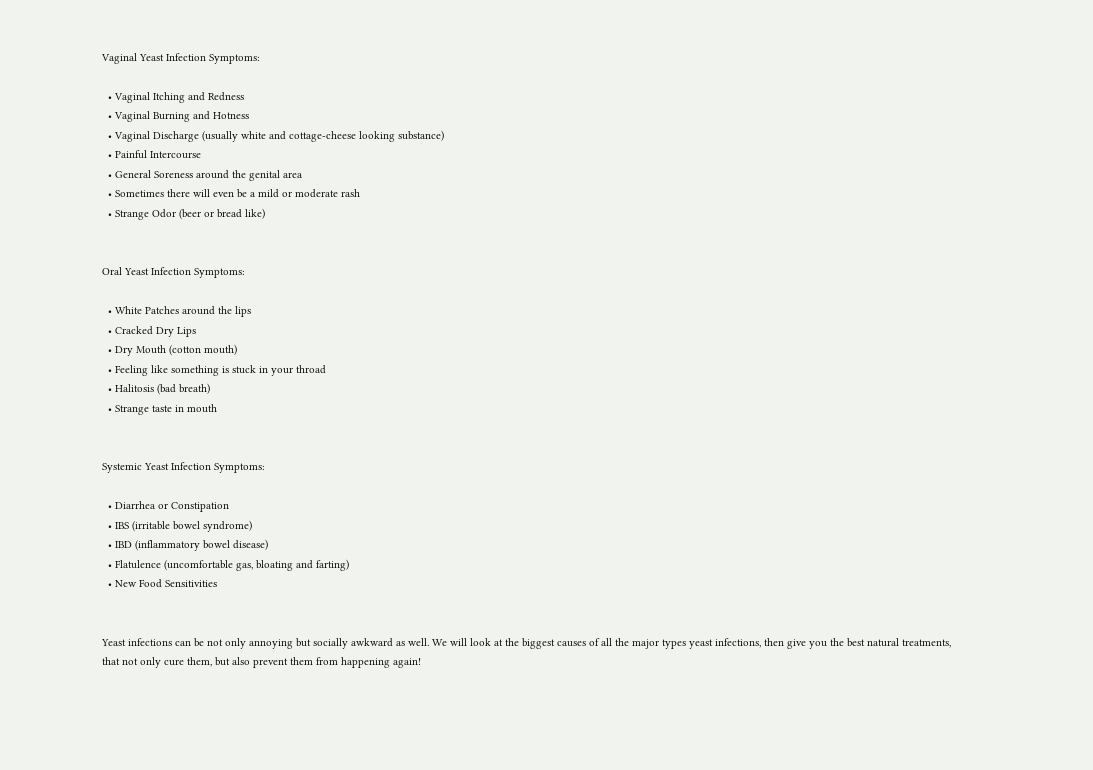Vaginal Yeast Infection Symptoms:

  • Vaginal Itching and Redness
  • Vaginal Burning and Hotness
  • Vaginal Discharge (usually white and cottage-cheese looking substance)
  • Painful Intercourse
  • General Soreness around the genital area
  • Sometimes there will even be a mild or moderate rash
  • Strange Odor (beer or bread like)


Oral Yeast Infection Symptoms:

  • White Patches around the lips
  • Cracked Dry Lips
  • Dry Mouth (cotton mouth)
  • Feeling like something is stuck in your throad
  • Halitosis (bad breath)
  • Strange taste in mouth


Systemic Yeast Infection Symptoms:

  • Diarrhea or Constipation
  • IBS (irritable bowel syndrome)
  • IBD (inflammatory bowel disease)
  • Flatulence (uncomfortable gas, bloating and farting)
  • New Food Sensitivities


Yeast infections can be not only annoying but socially awkward as well. We will look at the biggest causes of all the major types yeast infections, then give you the best natural treatments, that not only cure them, but also prevent them from happening again!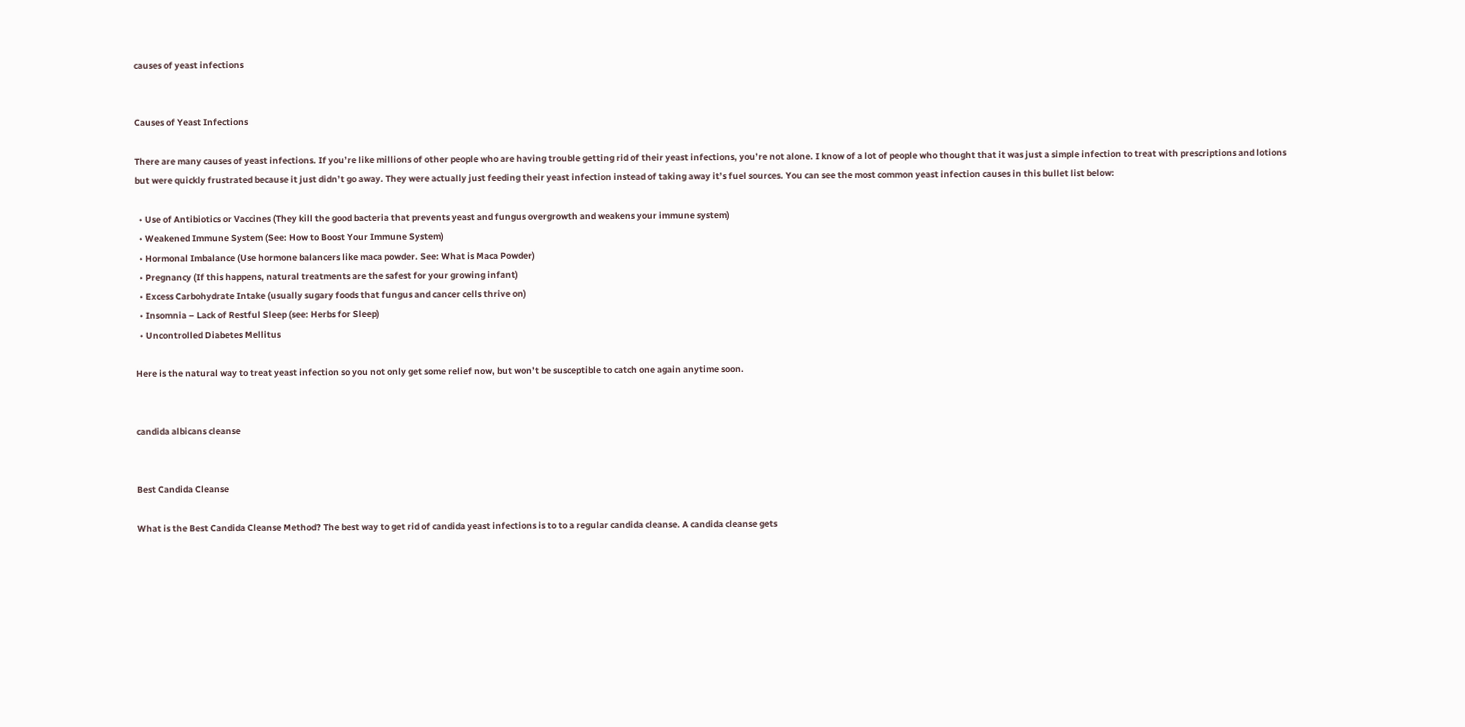causes of yeast infections


Causes of Yeast Infections

There are many causes of yeast infections. If you’re like millions of other people who are having trouble getting rid of their yeast infections, you’re not alone. I know of a lot of people who thought that it was just a simple infection to treat with prescriptions and lotions but were quickly frustrated because it just didn’t go away. They were actually just feeding their yeast infection instead of taking away it’s fuel sources. You can see the most common yeast infection causes in this bullet list below:

  • Use of Antibiotics or Vaccines (They kill the good bacteria that prevents yeast and fungus overgrowth and weakens your immune system)
  • Weakened Immune System (See: How to Boost Your Immune System)
  • Hormonal Imbalance (Use hormone balancers like maca powder. See: What is Maca Powder)
  • Pregnancy (If this happens, natural treatments are the safest for your growing infant)
  • Excess Carbohydrate Intake (usually sugary foods that fungus and cancer cells thrive on)
  • Insomnia – Lack of Restful Sleep (see: Herbs for Sleep)
  • Uncontrolled Diabetes Mellitus

Here is the natural way to treat yeast infection so you not only get some relief now, but won’t be susceptible to catch one again anytime soon.


candida albicans cleanse


Best Candida Cleanse

What is the Best Candida Cleanse Method? The best way to get rid of candida yeast infections is to to a regular candida cleanse. A candida cleanse gets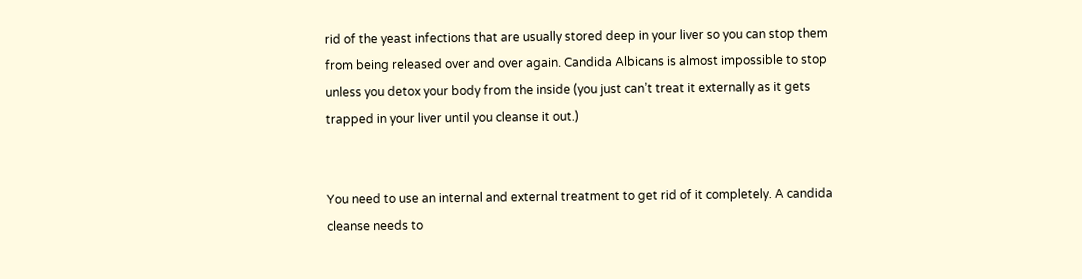rid of the yeast infections that are usually stored deep in your liver so you can stop them from being released over and over again. Candida Albicans is almost impossible to stop unless you detox your body from the inside (you just can’t treat it externally as it gets trapped in your liver until you cleanse it out.)


You need to use an internal and external treatment to get rid of it completely. A candida cleanse needs to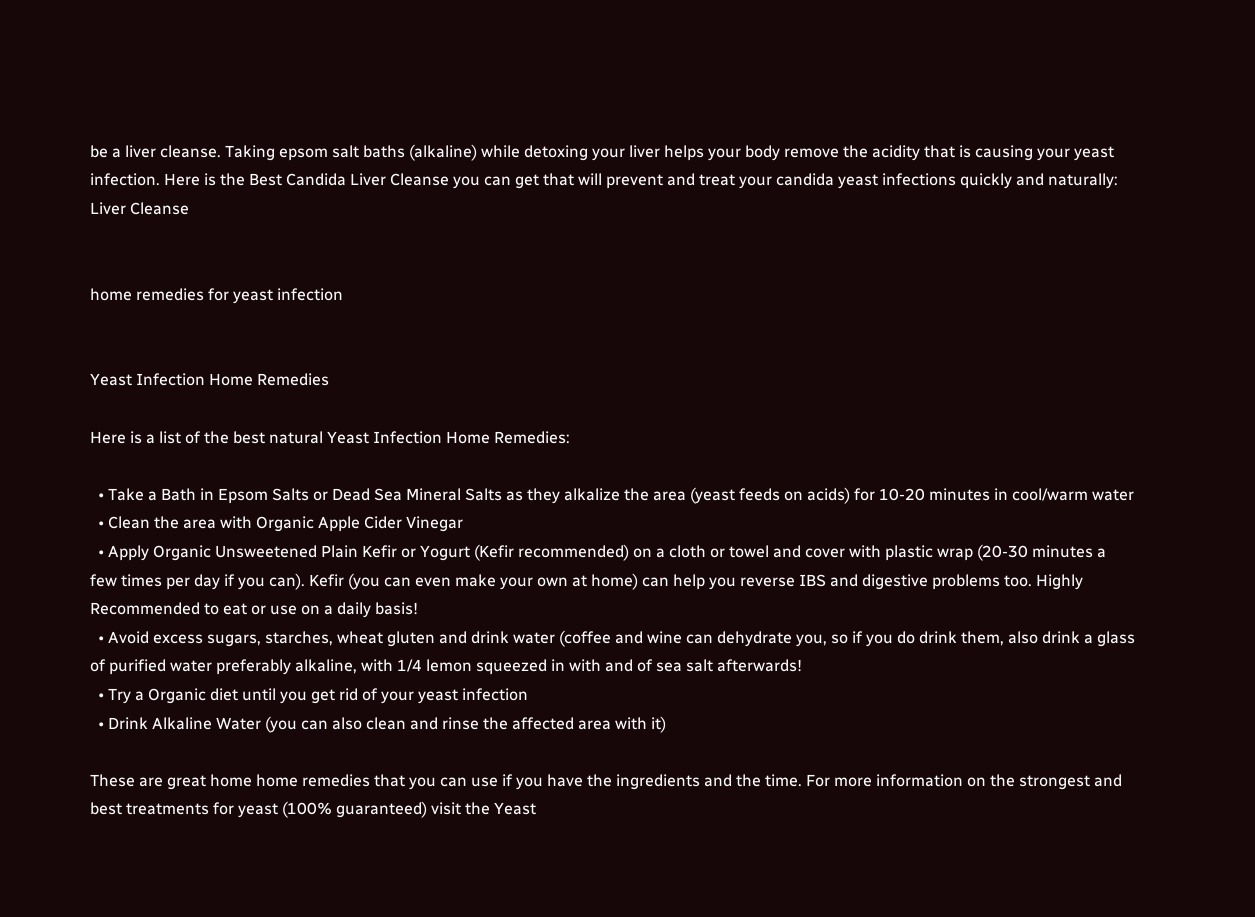be a liver cleanse. Taking epsom salt baths (alkaline) while detoxing your liver helps your body remove the acidity that is causing your yeast infection. Here is the Best Candida Liver Cleanse you can get that will prevent and treat your candida yeast infections quickly and naturally: Liver Cleanse


home remedies for yeast infection


Yeast Infection Home Remedies

Here is a list of the best natural Yeast Infection Home Remedies:

  • Take a Bath in Epsom Salts or Dead Sea Mineral Salts as they alkalize the area (yeast feeds on acids) for 10-20 minutes in cool/warm water
  • Clean the area with Organic Apple Cider Vinegar
  • Apply Organic Unsweetened Plain Kefir or Yogurt (Kefir recommended) on a cloth or towel and cover with plastic wrap (20-30 minutes a few times per day if you can). Kefir (you can even make your own at home) can help you reverse IBS and digestive problems too. Highly Recommended to eat or use on a daily basis!
  • Avoid excess sugars, starches, wheat gluten and drink water (coffee and wine can dehydrate you, so if you do drink them, also drink a glass of purified water preferably alkaline, with 1/4 lemon squeezed in with and of sea salt afterwards!
  • Try a Organic diet until you get rid of your yeast infection
  • Drink Alkaline Water (you can also clean and rinse the affected area with it)

These are great home home remedies that you can use if you have the ingredients and the time. For more information on the strongest and best treatments for yeast (100% guaranteed) visit the Yeast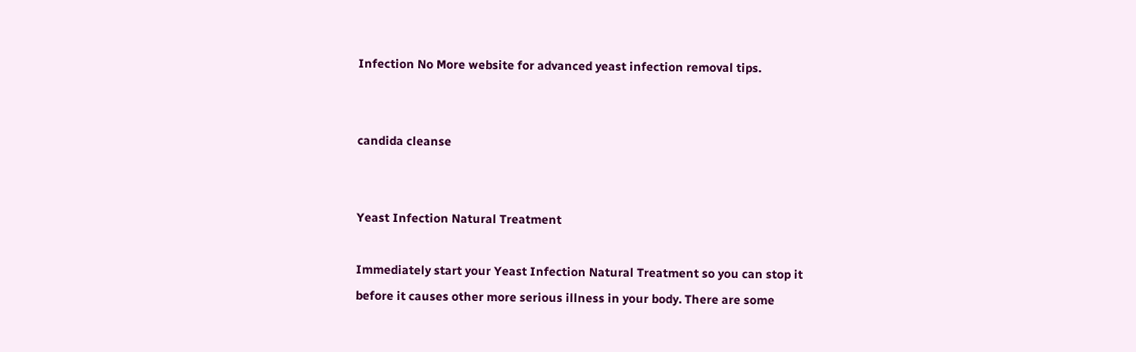Infection No More website for advanced yeast infection removal tips.


candida cleanse


Yeast Infection Natural Treatment

Immediately start your Yeast Infection Natural Treatment so you can stop it before it causes other more serious illness in your body. There are some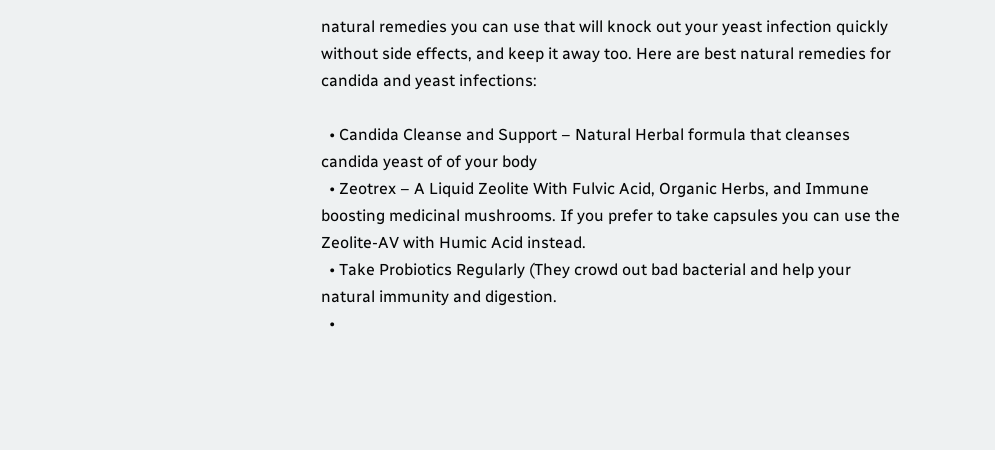natural remedies you can use that will knock out your yeast infection quickly without side effects, and keep it away too. Here are best natural remedies for candida and yeast infections:

  • Candida Cleanse and Support – Natural Herbal formula that cleanses candida yeast of of your body
  • Zeotrex – A Liquid Zeolite With Fulvic Acid, Organic Herbs, and Immune boosting medicinal mushrooms. If you prefer to take capsules you can use the Zeolite-AV with Humic Acid instead.
  • Take Probiotics Regularly (They crowd out bad bacterial and help your natural immunity and digestion.
  •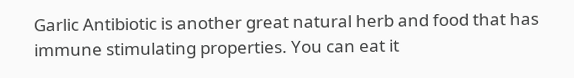Garlic Antibiotic is another great natural herb and food that has immune stimulating properties. You can eat it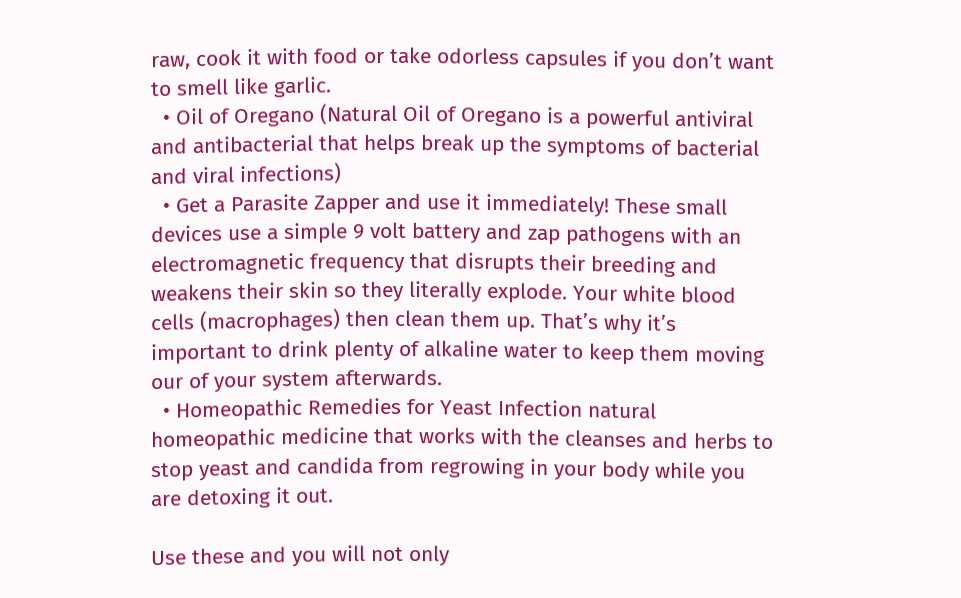raw, cook it with food or take odorless capsules if you don’t want to smell like garlic.
  • Oil of Oregano (Natural Oil of Oregano is a powerful antiviral and antibacterial that helps break up the symptoms of bacterial and viral infections)
  • Get a Parasite Zapper and use it immediately! These small devices use a simple 9 volt battery and zap pathogens with an electromagnetic frequency that disrupts their breeding and weakens their skin so they literally explode. Your white blood cells (macrophages) then clean them up. That’s why it’s important to drink plenty of alkaline water to keep them moving our of your system afterwards.
  • Homeopathic Remedies for Yeast Infection natural homeopathic medicine that works with the cleanses and herbs to stop yeast and candida from regrowing in your body while you are detoxing it out.

Use these and you will not only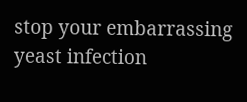stop your embarrassing yeast infection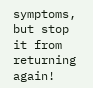symptoms, but stop it from returning again!